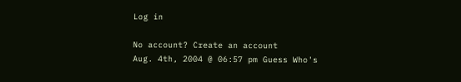Log in

No account? Create an account
Aug. 4th, 2004 @ 06:57 pm Guess Who's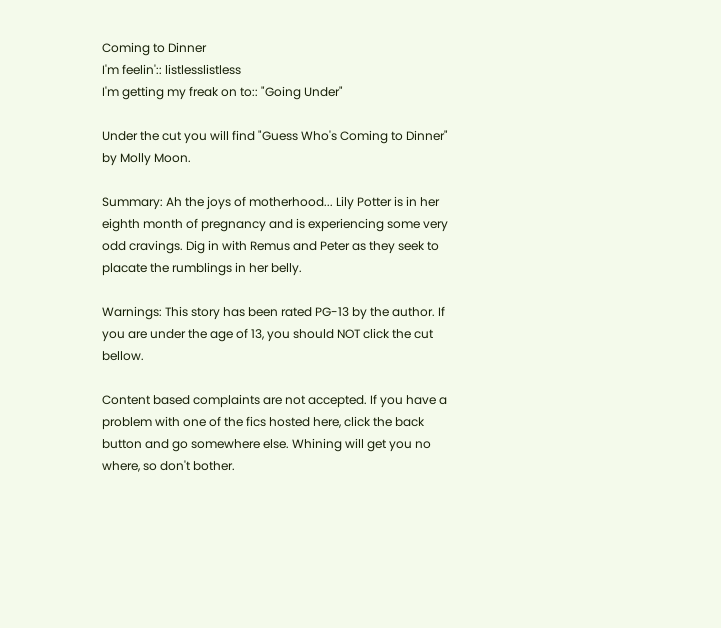Coming to Dinner
I'm feelin':: listlesslistless
I'm getting my freak on to:: "Going Under"

Under the cut you will find "Guess Who's Coming to Dinner" by Molly Moon.

Summary: Ah the joys of motherhood... Lily Potter is in her eighth month of pregnancy and is experiencing some very odd cravings. Dig in with Remus and Peter as they seek to placate the rumblings in her belly.

Warnings: This story has been rated PG-13 by the author. If you are under the age of 13, you should NOT click the cut bellow.

Content based complaints are not accepted. If you have a problem with one of the fics hosted here, click the back button and go somewhere else. Whining will get you no where, so don't bother.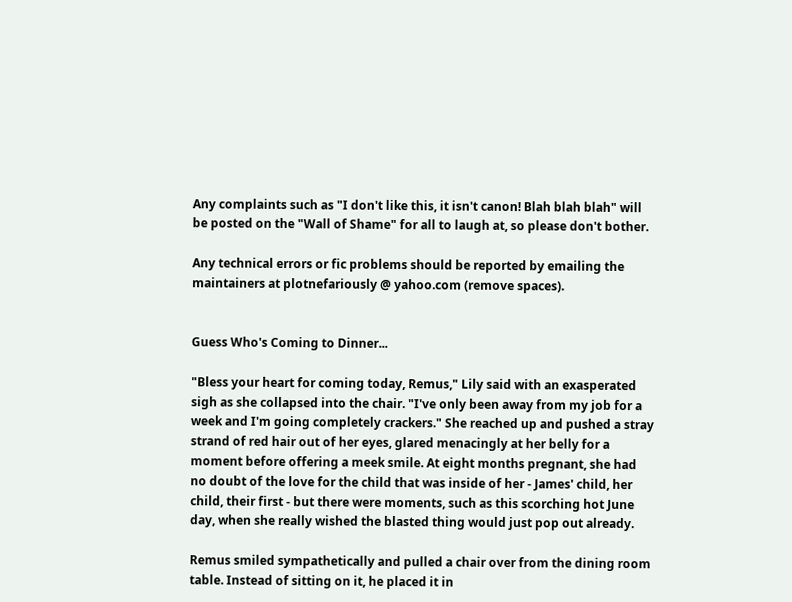Any complaints such as "I don't like this, it isn't canon! Blah blah blah" will be posted on the "Wall of Shame" for all to laugh at, so please don't bother.

Any technical errors or fic problems should be reported by emailing the maintainers at plotnefariously @ yahoo.com (remove spaces).


Guess Who's Coming to Dinner...

"Bless your heart for coming today, Remus," Lily said with an exasperated sigh as she collapsed into the chair. "I've only been away from my job for a week and I'm going completely crackers." She reached up and pushed a stray strand of red hair out of her eyes, glared menacingly at her belly for a moment before offering a meek smile. At eight months pregnant, she had no doubt of the love for the child that was inside of her - James' child, her child, their first - but there were moments, such as this scorching hot June day, when she really wished the blasted thing would just pop out already.

Remus smiled sympathetically and pulled a chair over from the dining room table. Instead of sitting on it, he placed it in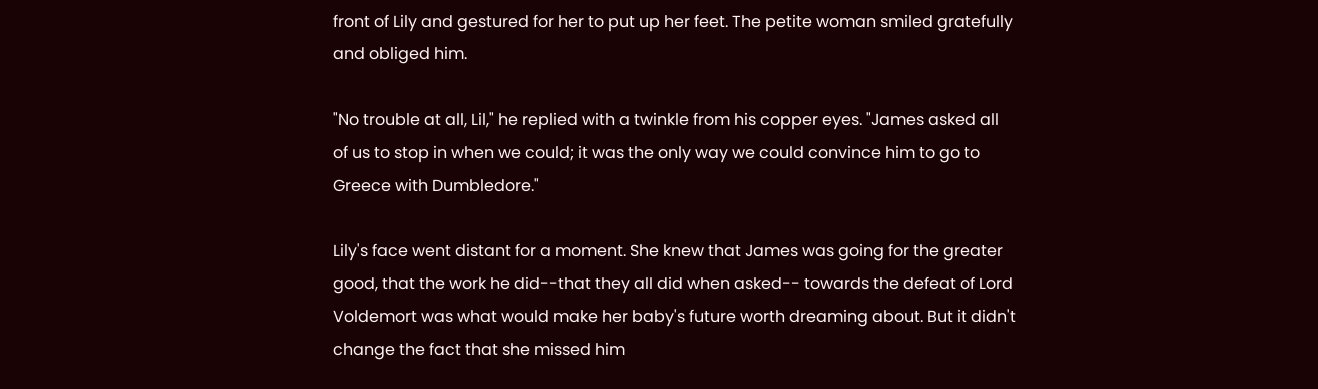front of Lily and gestured for her to put up her feet. The petite woman smiled gratefully and obliged him.

"No trouble at all, Lil," he replied with a twinkle from his copper eyes. "James asked all of us to stop in when we could; it was the only way we could convince him to go to Greece with Dumbledore."

Lily's face went distant for a moment. She knew that James was going for the greater good, that the work he did--that they all did when asked-- towards the defeat of Lord Voldemort was what would make her baby's future worth dreaming about. But it didn't change the fact that she missed him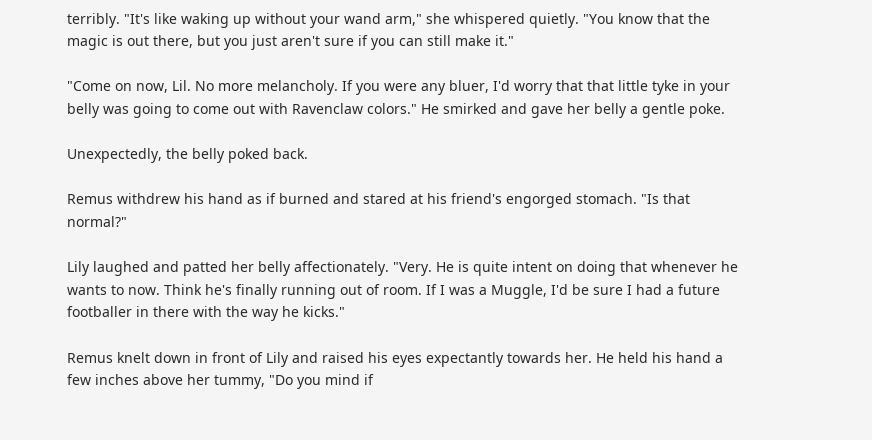terribly. "It's like waking up without your wand arm," she whispered quietly. "You know that the magic is out there, but you just aren't sure if you can still make it."

"Come on now, Lil. No more melancholy. If you were any bluer, I'd worry that that little tyke in your belly was going to come out with Ravenclaw colors." He smirked and gave her belly a gentle poke.

Unexpectedly, the belly poked back.

Remus withdrew his hand as if burned and stared at his friend's engorged stomach. "Is that normal?"

Lily laughed and patted her belly affectionately. "Very. He is quite intent on doing that whenever he wants to now. Think he's finally running out of room. If I was a Muggle, I'd be sure I had a future footballer in there with the way he kicks."

Remus knelt down in front of Lily and raised his eyes expectantly towards her. He held his hand a few inches above her tummy, "Do you mind if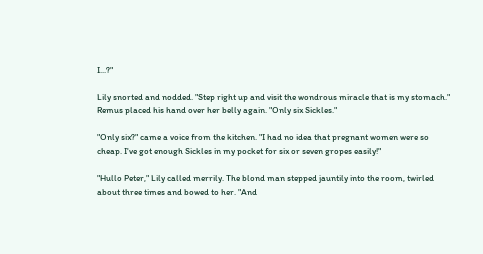I...?"

Lily snorted and nodded. "Step right up and visit the wondrous miracle that is my stomach." Remus placed his hand over her belly again. "Only six Sickles."

"Only six?" came a voice from the kitchen. "I had no idea that pregnant women were so cheap. I've got enough Sickles in my pocket for six or seven gropes easily!"

"Hullo Peter," Lily called merrily. The blond man stepped jauntily into the room, twirled about three times and bowed to her. "And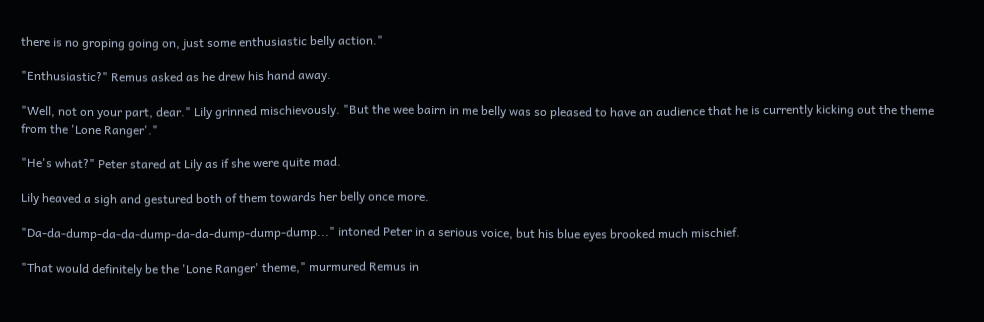there is no groping going on, just some enthusiastic belly action."

"Enthusiastic?" Remus asked as he drew his hand away.

"Well, not on your part, dear." Lily grinned mischievously. "But the wee bairn in me belly was so pleased to have an audience that he is currently kicking out the theme from the 'Lone Ranger'."

"He's what?" Peter stared at Lily as if she were quite mad.

Lily heaved a sigh and gestured both of them towards her belly once more.

"Da-da-dump-da-da-dump-da-da-dump-dump-dump..." intoned Peter in a serious voice, but his blue eyes brooked much mischief.

"That would definitely be the 'Lone Ranger' theme," murmured Remus in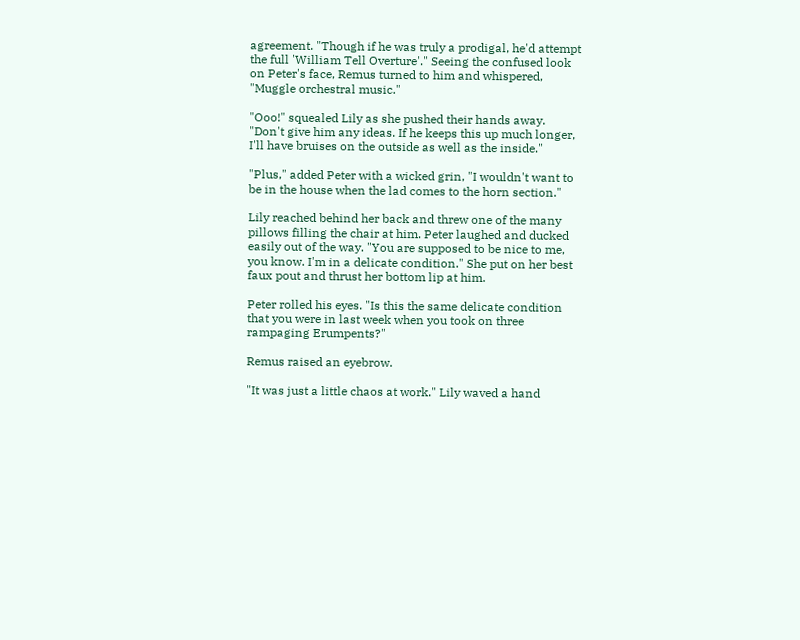agreement. "Though if he was truly a prodigal, he'd attempt the full 'William Tell Overture'." Seeing the confused look on Peter's face, Remus turned to him and whispered, "Muggle orchestral music."

"Ooo!" squealed Lily as she pushed their hands away. "Don't give him any ideas. If he keeps this up much longer, I'll have bruises on the outside as well as the inside."

"Plus," added Peter with a wicked grin, "I wouldn't want to be in the house when the lad comes to the horn section."

Lily reached behind her back and threw one of the many pillows filling the chair at him. Peter laughed and ducked easily out of the way. "You are supposed to be nice to me, you know. I'm in a delicate condition." She put on her best faux pout and thrust her bottom lip at him.

Peter rolled his eyes. "Is this the same delicate condition that you were in last week when you took on three rampaging Erumpents?"

Remus raised an eyebrow.

"It was just a little chaos at work." Lily waved a hand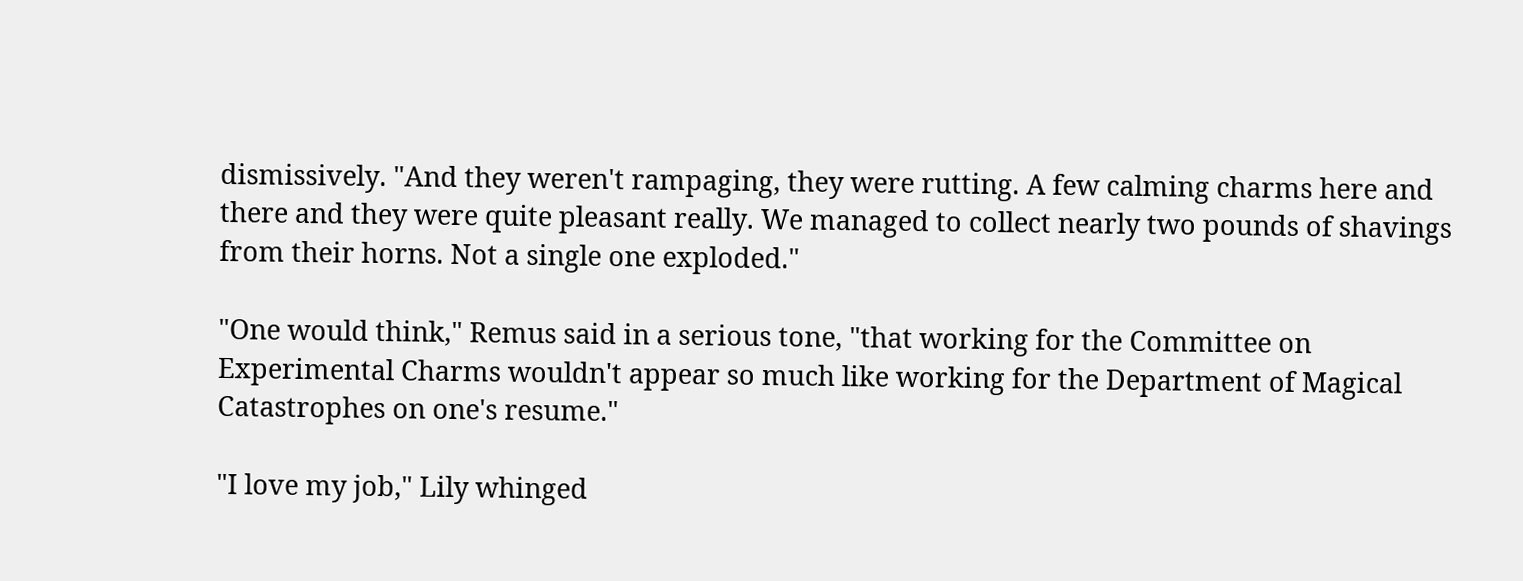dismissively. "And they weren't rampaging, they were rutting. A few calming charms here and there and they were quite pleasant really. We managed to collect nearly two pounds of shavings from their horns. Not a single one exploded."

"One would think," Remus said in a serious tone, "that working for the Committee on Experimental Charms wouldn't appear so much like working for the Department of Magical Catastrophes on one's resume."

"I love my job," Lily whinged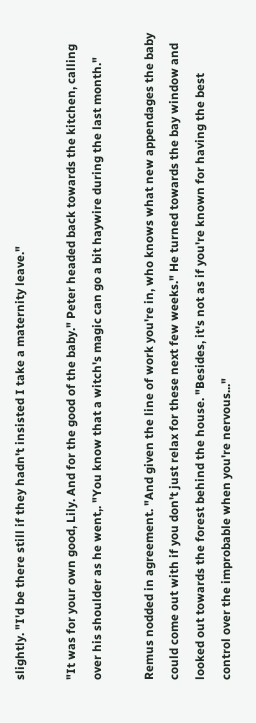slightly. "I'd be there still if they hadn't insisted I take a maternity leave."

"It was for your own good, Lily. And for the good of the baby." Peter headed back towards the kitchen, calling over his shoulder as he went,. "You know that a witch's magic can go a bit haywire during the last month."

Remus nodded in agreement. "And given the line of work you're in, who knows what new appendages the baby could come out with if you don't just relax for these next few weeks." He turned towards the bay window and looked out towards the forest behind the house. "Besides, it's not as if you're known for having the best control over the improbable when you're nervous..."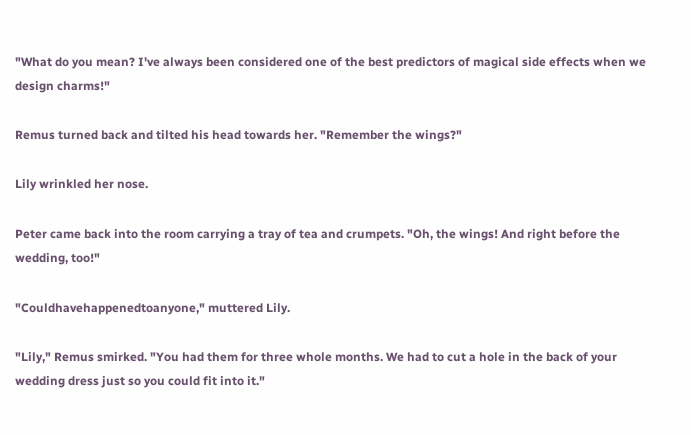"What do you mean? I've always been considered one of the best predictors of magical side effects when we design charms!"

Remus turned back and tilted his head towards her. "Remember the wings?"

Lily wrinkled her nose.

Peter came back into the room carrying a tray of tea and crumpets. "Oh, the wings! And right before the wedding, too!"

"Couldhavehappenedtoanyone," muttered Lily.

"Lily," Remus smirked. "You had them for three whole months. We had to cut a hole in the back of your wedding dress just so you could fit into it."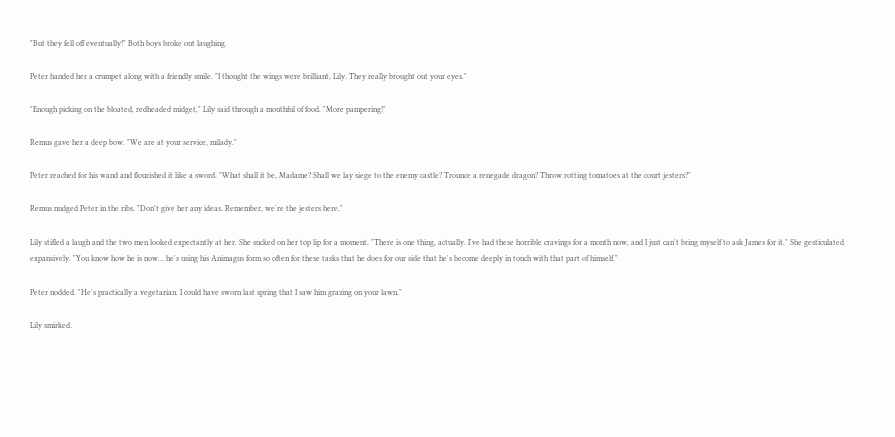"But they fell off eventually!" Both boys broke out laughing.

Peter handed her a crumpet along with a friendly smile. "I thought the wings were brilliant, Lily. They really brought out your eyes."

"Enough picking on the bloated, redheaded midget," Lily said through a mouthful of food. "More pampering!"

Remus gave her a deep bow. "We are at your service, milady."

Peter reached for his wand and flourished it like a sword. "What shall it be, Madame? Shall we lay siege to the enemy castle? Trounce a renegade dragon? Throw rotting tomatoes at the court jesters?"

Remus nudged Peter in the ribs. "Don't give her any ideas. Remember, we're the jesters here."

Lily stifled a laugh and the two men looked expectantly at her. She sucked on her top lip for a moment. "There is one thing, actually. I've had these horrible cravings for a month now, and I just can't bring myself to ask James for it." She gesticulated expansively. "You know how he is now... he's using his Animagus form so often for these tasks that he does for our side that he's become deeply in touch with that part of himself."

Peter nodded. "He's practically a vegetarian. I could have sworn last spring that I saw him grazing on your lawn."

Lily smirked.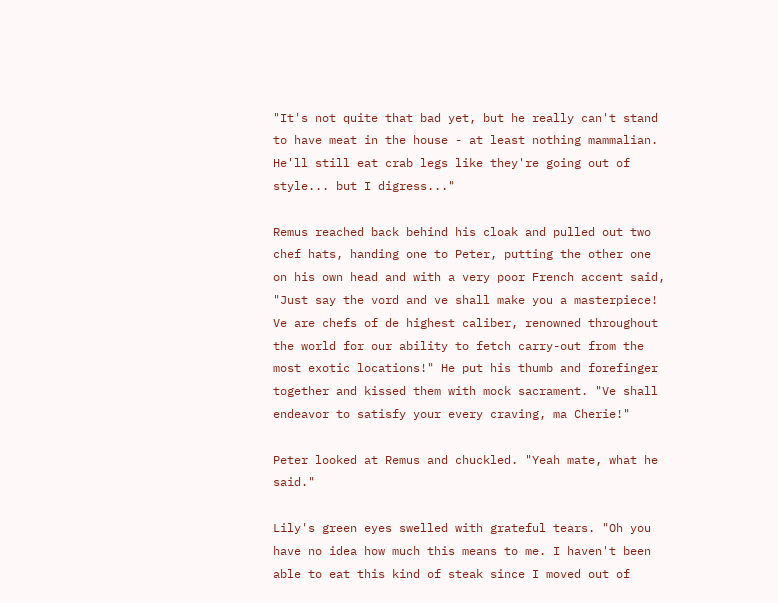"It's not quite that bad yet, but he really can't stand to have meat in the house - at least nothing mammalian. He'll still eat crab legs like they're going out of style... but I digress..."

Remus reached back behind his cloak and pulled out two chef hats, handing one to Peter, putting the other one on his own head and with a very poor French accent said, "Just say the vord and ve shall make you a masterpiece! Ve are chefs of de highest caliber, renowned throughout the world for our ability to fetch carry-out from the most exotic locations!" He put his thumb and forefinger together and kissed them with mock sacrament. "Ve shall endeavor to satisfy your every craving, ma Cherie!"

Peter looked at Remus and chuckled. "Yeah mate, what he said."

Lily's green eyes swelled with grateful tears. "Oh you have no idea how much this means to me. I haven't been able to eat this kind of steak since I moved out of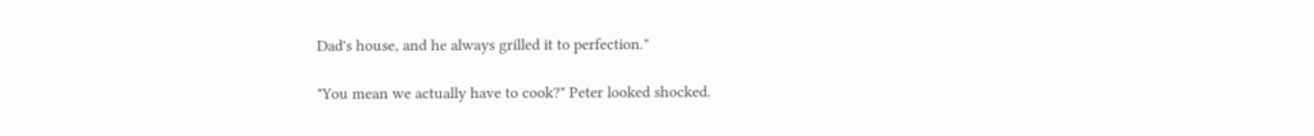Dad's house, and he always grilled it to perfection."

"You mean we actually have to cook?" Peter looked shocked.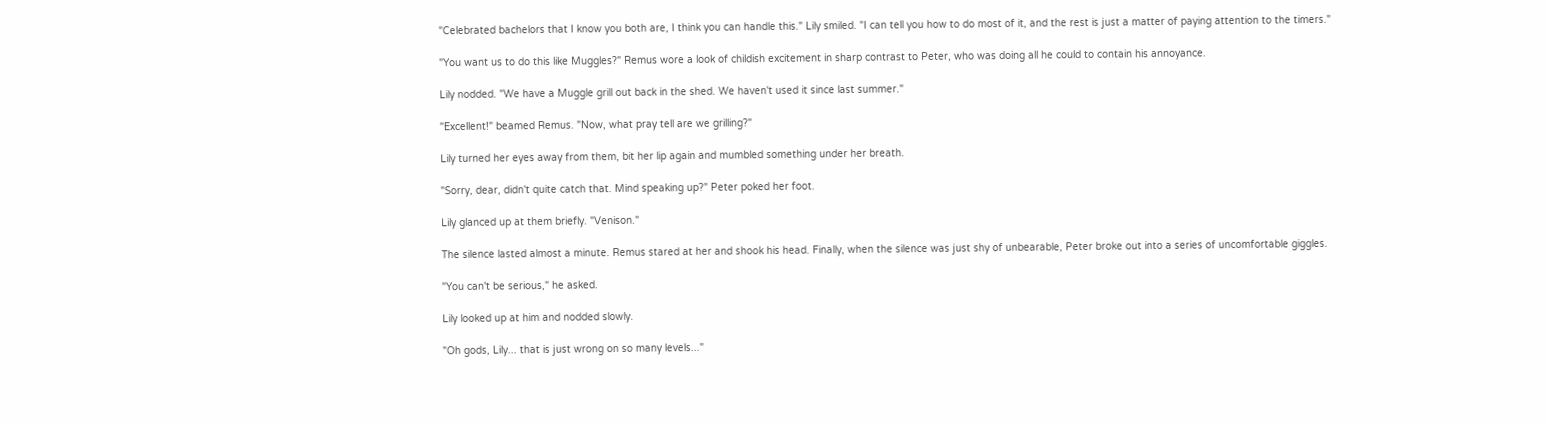"Celebrated bachelors that I know you both are, I think you can handle this." Lily smiled. "I can tell you how to do most of it, and the rest is just a matter of paying attention to the timers."

"You want us to do this like Muggles?" Remus wore a look of childish excitement in sharp contrast to Peter, who was doing all he could to contain his annoyance.

Lily nodded. "We have a Muggle grill out back in the shed. We haven't used it since last summer."

"Excellent!" beamed Remus. "Now, what pray tell are we grilling?"

Lily turned her eyes away from them, bit her lip again and mumbled something under her breath.

"Sorry, dear, didn't quite catch that. Mind speaking up?" Peter poked her foot.

Lily glanced up at them briefly. "Venison."

The silence lasted almost a minute. Remus stared at her and shook his head. Finally, when the silence was just shy of unbearable, Peter broke out into a series of uncomfortable giggles.

"You can't be serious," he asked.

Lily looked up at him and nodded slowly.

"Oh gods, Lily... that is just wrong on so many levels..."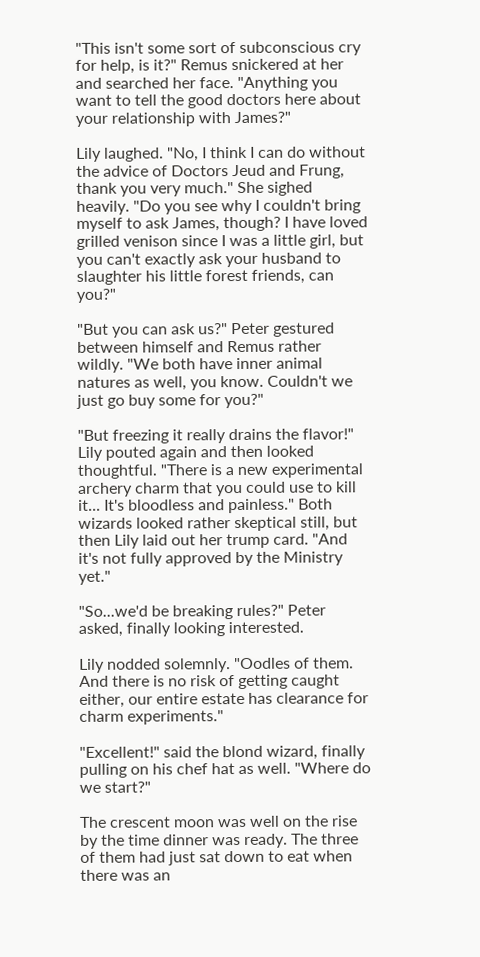"This isn't some sort of subconscious cry for help, is it?" Remus snickered at her and searched her face. "Anything you want to tell the good doctors here about your relationship with James?"

Lily laughed. "No, I think I can do without the advice of Doctors Jeud and Frung, thank you very much." She sighed heavily. "Do you see why I couldn't bring myself to ask James, though? I have loved grilled venison since I was a little girl, but you can't exactly ask your husband to slaughter his little forest friends, can you?"

"But you can ask us?" Peter gestured between himself and Remus rather wildly. "We both have inner animal natures as well, you know. Couldn't we just go buy some for you?"

"But freezing it really drains the flavor!" Lily pouted again and then looked thoughtful. "There is a new experimental archery charm that you could use to kill it... It's bloodless and painless." Both wizards looked rather skeptical still, but then Lily laid out her trump card. "And it's not fully approved by the Ministry yet."

"So...we'd be breaking rules?" Peter asked, finally looking interested.

Lily nodded solemnly. "Oodles of them. And there is no risk of getting caught either, our entire estate has clearance for charm experiments."

"Excellent!" said the blond wizard, finally pulling on his chef hat as well. "Where do we start?"

The crescent moon was well on the rise by the time dinner was ready. The three of them had just sat down to eat when there was an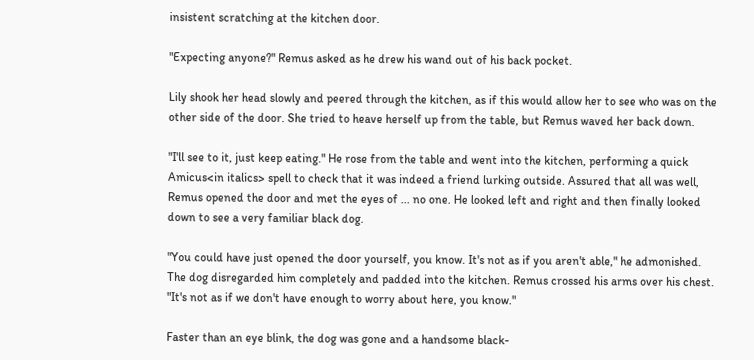insistent scratching at the kitchen door.

"Expecting anyone?" Remus asked as he drew his wand out of his back pocket.

Lily shook her head slowly and peered through the kitchen, as if this would allow her to see who was on the other side of the door. She tried to heave herself up from the table, but Remus waved her back down.

"I'll see to it, just keep eating." He rose from the table and went into the kitchen, performing a quick Amicus<in italics> spell to check that it was indeed a friend lurking outside. Assured that all was well, Remus opened the door and met the eyes of ... no one. He looked left and right and then finally looked down to see a very familiar black dog.

"You could have just opened the door yourself, you know. It's not as if you aren't able," he admonished. The dog disregarded him completely and padded into the kitchen. Remus crossed his arms over his chest. "It's not as if we don't have enough to worry about here, you know."

Faster than an eye blink, the dog was gone and a handsome black-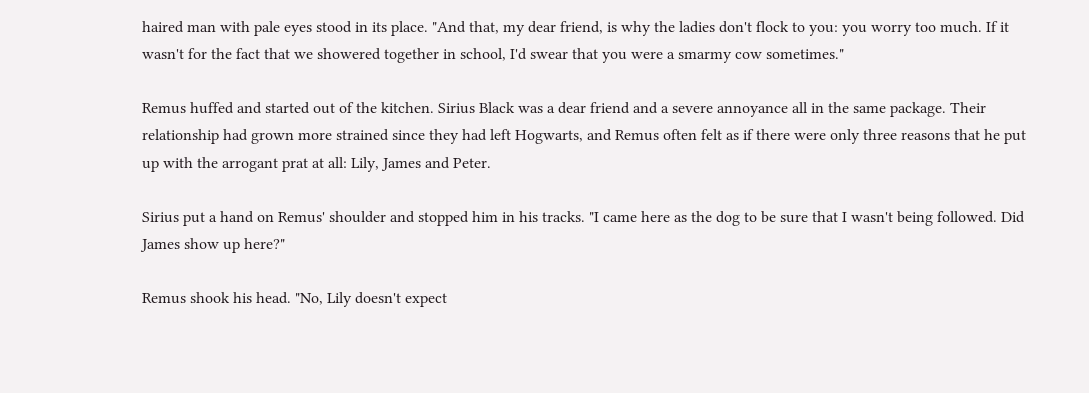haired man with pale eyes stood in its place. "And that, my dear friend, is why the ladies don't flock to you: you worry too much. If it wasn't for the fact that we showered together in school, I'd swear that you were a smarmy cow sometimes."

Remus huffed and started out of the kitchen. Sirius Black was a dear friend and a severe annoyance all in the same package. Their relationship had grown more strained since they had left Hogwarts, and Remus often felt as if there were only three reasons that he put up with the arrogant prat at all: Lily, James and Peter.

Sirius put a hand on Remus' shoulder and stopped him in his tracks. "I came here as the dog to be sure that I wasn't being followed. Did James show up here?"

Remus shook his head. "No, Lily doesn't expect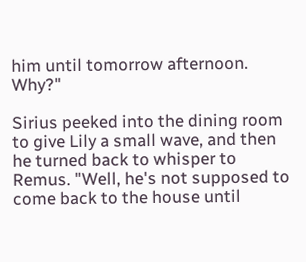him until tomorrow afternoon. Why?"

Sirius peeked into the dining room to give Lily a small wave, and then he turned back to whisper to Remus. "Well, he's not supposed to come back to the house until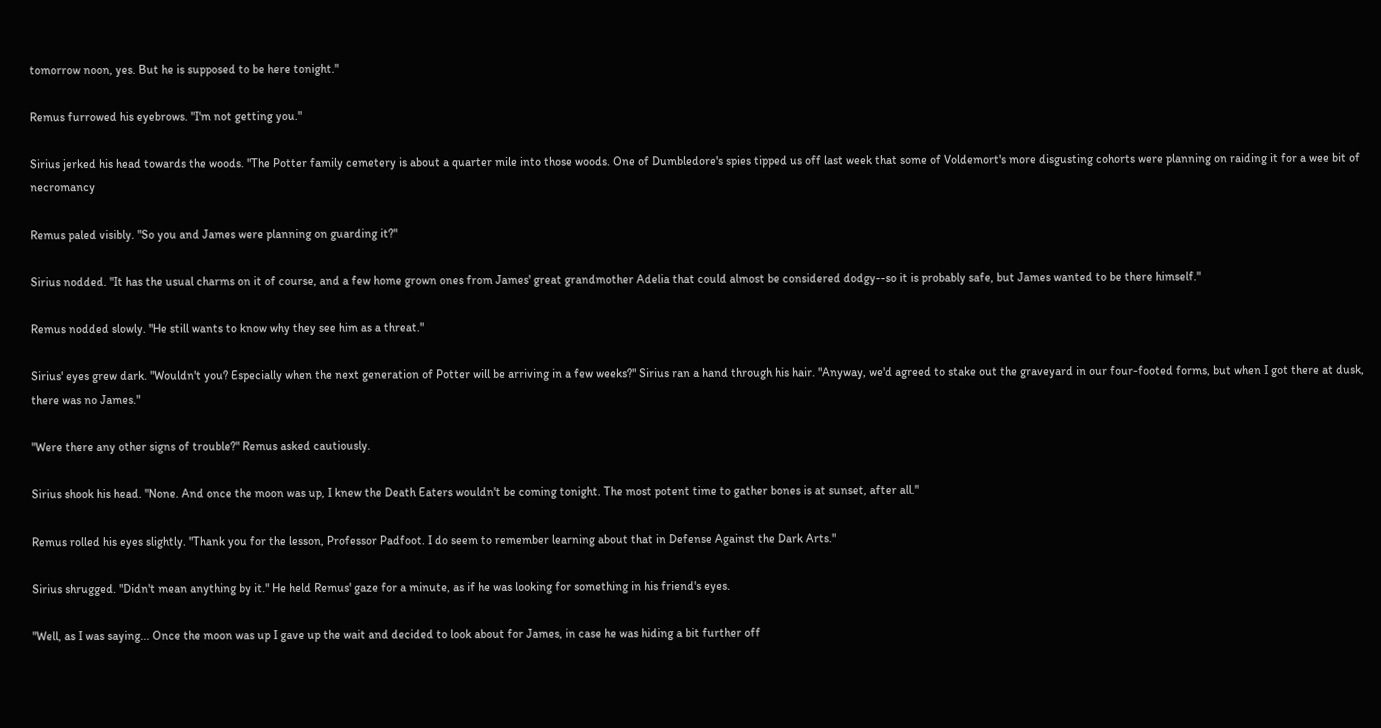tomorrow noon, yes. But he is supposed to be here tonight."

Remus furrowed his eyebrows. "I'm not getting you."

Sirius jerked his head towards the woods. "The Potter family cemetery is about a quarter mile into those woods. One of Dumbledore's spies tipped us off last week that some of Voldemort's more disgusting cohorts were planning on raiding it for a wee bit of necromancy

Remus paled visibly. "So you and James were planning on guarding it?"

Sirius nodded. "It has the usual charms on it of course, and a few home grown ones from James' great grandmother Adelia that could almost be considered dodgy--so it is probably safe, but James wanted to be there himself."

Remus nodded slowly. "He still wants to know why they see him as a threat."

Sirius' eyes grew dark. "Wouldn't you? Especially when the next generation of Potter will be arriving in a few weeks?" Sirius ran a hand through his hair. "Anyway, we'd agreed to stake out the graveyard in our four-footed forms, but when I got there at dusk, there was no James."

"Were there any other signs of trouble?" Remus asked cautiously.

Sirius shook his head. "None. And once the moon was up, I knew the Death Eaters wouldn't be coming tonight. The most potent time to gather bones is at sunset, after all."

Remus rolled his eyes slightly. "Thank you for the lesson, Professor Padfoot. I do seem to remember learning about that in Defense Against the Dark Arts."

Sirius shrugged. "Didn't mean anything by it." He held Remus' gaze for a minute, as if he was looking for something in his friend's eyes.

"Well, as I was saying... Once the moon was up I gave up the wait and decided to look about for James, in case he was hiding a bit further off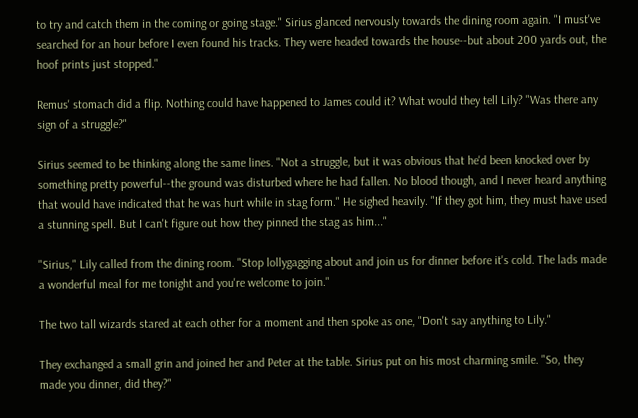to try and catch them in the coming or going stage." Sirius glanced nervously towards the dining room again. "I must've searched for an hour before I even found his tracks. They were headed towards the house--but about 200 yards out, the hoof prints just stopped."

Remus' stomach did a flip. Nothing could have happened to James could it? What would they tell Lily? "Was there any sign of a struggle?"

Sirius seemed to be thinking along the same lines. "Not a struggle, but it was obvious that he'd been knocked over by something pretty powerful--the ground was disturbed where he had fallen. No blood though, and I never heard anything that would have indicated that he was hurt while in stag form." He sighed heavily. "If they got him, they must have used a stunning spell. But I can't figure out how they pinned the stag as him..."

"Sirius," Lily called from the dining room. "Stop lollygagging about and join us for dinner before it's cold. The lads made a wonderful meal for me tonight and you're welcome to join."

The two tall wizards stared at each other for a moment and then spoke as one, "Don't say anything to Lily."

They exchanged a small grin and joined her and Peter at the table. Sirius put on his most charming smile. "So, they made you dinner, did they?"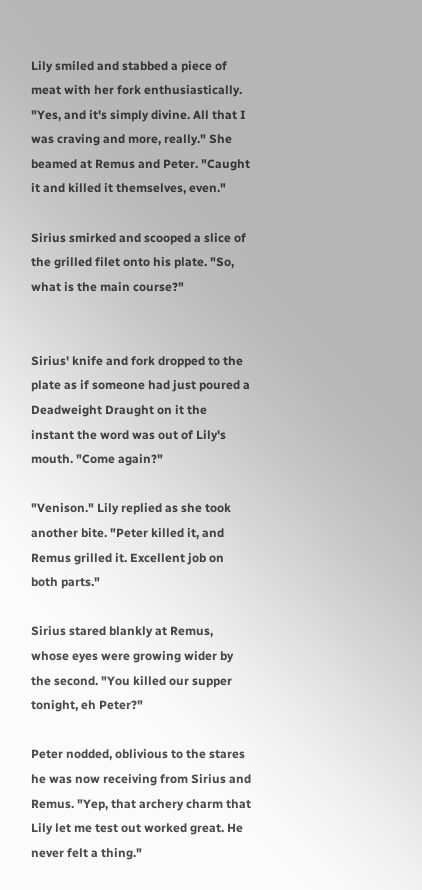Lily smiled and stabbed a piece of meat with her fork enthusiastically. "Yes, and it's simply divine. All that I was craving and more, really." She beamed at Remus and Peter. "Caught it and killed it themselves, even."

Sirius smirked and scooped a slice of the grilled filet onto his plate. "So, what is the main course?"


Sirius' knife and fork dropped to the plate as if someone had just poured a Deadweight Draught on it the instant the word was out of Lily's mouth. "Come again?"

"Venison." Lily replied as she took another bite. "Peter killed it, and Remus grilled it. Excellent job on both parts."

Sirius stared blankly at Remus, whose eyes were growing wider by the second. "You killed our supper tonight, eh Peter?"

Peter nodded, oblivious to the stares he was now receiving from Sirius and Remus. "Yep, that archery charm that Lily let me test out worked great. He never felt a thing."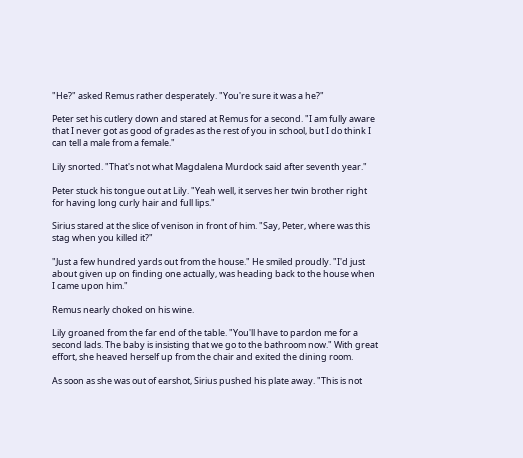"He?" asked Remus rather desperately. "You're sure it was a he?"

Peter set his cutlery down and stared at Remus for a second. "I am fully aware that I never got as good of grades as the rest of you in school, but I do think I can tell a male from a female."

Lily snorted. "That's not what Magdalena Murdock said after seventh year."

Peter stuck his tongue out at Lily. "Yeah well, it serves her twin brother right for having long curly hair and full lips."

Sirius stared at the slice of venison in front of him. "Say, Peter, where was this stag when you killed it?"

"Just a few hundred yards out from the house." He smiled proudly. "I'd just about given up on finding one actually, was heading back to the house when I came upon him."

Remus nearly choked on his wine.

Lily groaned from the far end of the table. "You'll have to pardon me for a second lads. The baby is insisting that we go to the bathroom now." With great effort, she heaved herself up from the chair and exited the dining room.

As soon as she was out of earshot, Sirius pushed his plate away. "This is not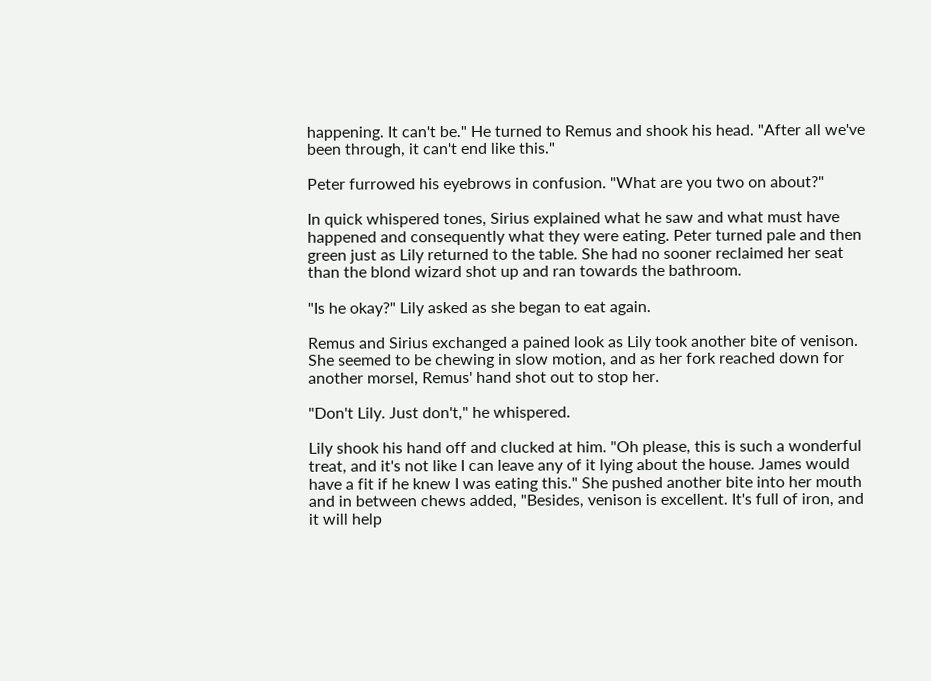happening. It can't be." He turned to Remus and shook his head. "After all we've been through, it can't end like this."

Peter furrowed his eyebrows in confusion. "What are you two on about?"

In quick whispered tones, Sirius explained what he saw and what must have happened and consequently what they were eating. Peter turned pale and then green just as Lily returned to the table. She had no sooner reclaimed her seat than the blond wizard shot up and ran towards the bathroom.

"Is he okay?" Lily asked as she began to eat again.

Remus and Sirius exchanged a pained look as Lily took another bite of venison. She seemed to be chewing in slow motion, and as her fork reached down for another morsel, Remus' hand shot out to stop her.

"Don't Lily. Just don't," he whispered.

Lily shook his hand off and clucked at him. "Oh please, this is such a wonderful treat, and it's not like I can leave any of it lying about the house. James would have a fit if he knew I was eating this." She pushed another bite into her mouth and in between chews added, "Besides, venison is excellent. It's full of iron, and it will help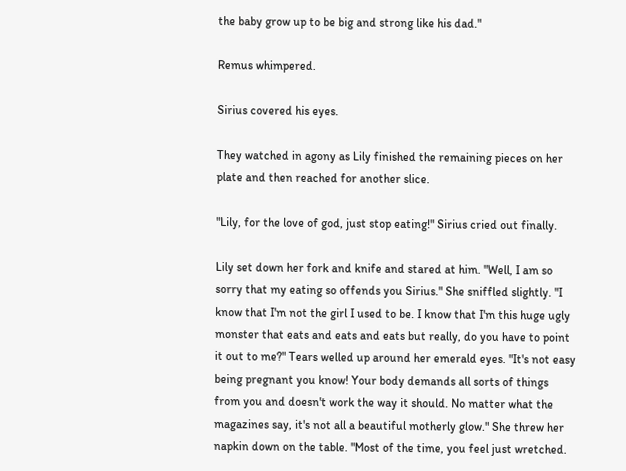the baby grow up to be big and strong like his dad."

Remus whimpered.

Sirius covered his eyes.

They watched in agony as Lily finished the remaining pieces on her plate and then reached for another slice.

"Lily, for the love of god, just stop eating!" Sirius cried out finally.

Lily set down her fork and knife and stared at him. "Well, I am so sorry that my eating so offends you Sirius." She sniffled slightly. "I know that I'm not the girl I used to be. I know that I'm this huge ugly monster that eats and eats and eats but really, do you have to point it out to me?" Tears welled up around her emerald eyes. "It's not easy being pregnant you know! Your body demands all sorts of things from you and doesn't work the way it should. No matter what the magazines say, it's not all a beautiful motherly glow." She threw her napkin down on the table. "Most of the time, you feel just wretched.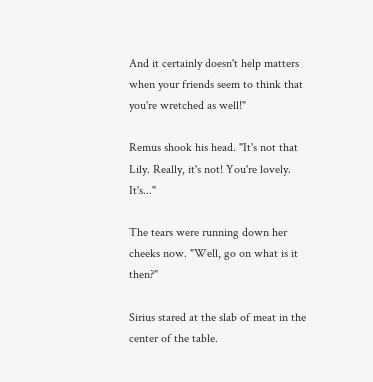And it certainly doesn't help matters when your friends seem to think that you're wretched as well!"

Remus shook his head. "It's not that Lily. Really, it's not! You're lovely. It's..."

The tears were running down her cheeks now. "Well, go on what is it then?"

Sirius stared at the slab of meat in the center of the table.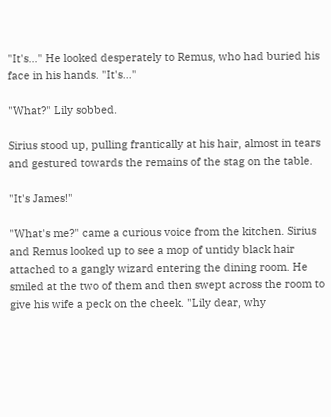"It's..." He looked desperately to Remus, who had buried his face in his hands. "It's..."

"What?" Lily sobbed.

Sirius stood up, pulling frantically at his hair, almost in tears and gestured towards the remains of the stag on the table.

"It's James!"

"What's me?" came a curious voice from the kitchen. Sirius and Remus looked up to see a mop of untidy black hair attached to a gangly wizard entering the dining room. He smiled at the two of them and then swept across the room to give his wife a peck on the cheek. "Lily dear, why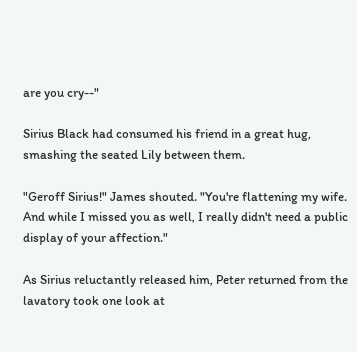are you cry--"

Sirius Black had consumed his friend in a great hug, smashing the seated Lily between them.

"Geroff Sirius!" James shouted. "You're flattening my wife. And while I missed you as well, I really didn't need a public display of your affection."

As Sirius reluctantly released him, Peter returned from the lavatory took one look at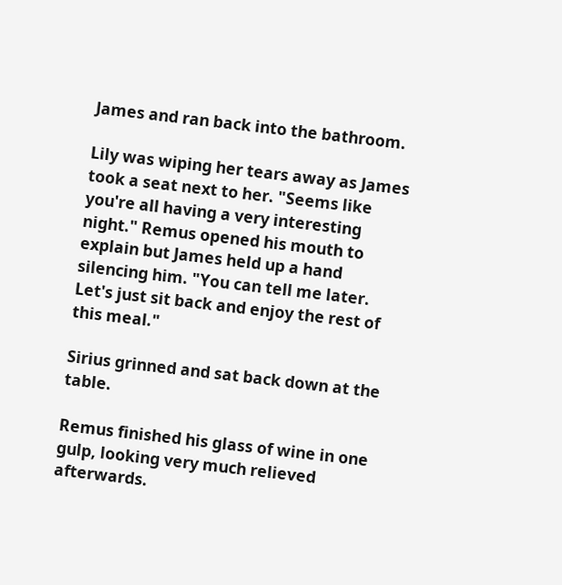James and ran back into the bathroom.

Lily was wiping her tears away as James took a seat next to her. "Seems like you're all having a very interesting night." Remus opened his mouth to explain but James held up a hand silencing him. "You can tell me later. Let's just sit back and enjoy the rest of this meal."

Sirius grinned and sat back down at the table.

Remus finished his glass of wine in one gulp, looking very much relieved afterwards.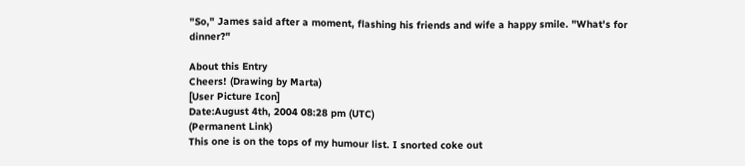"So," James said after a moment, flashing his friends and wife a happy smile. "What's for dinner?"

About this Entry
Cheers! (Drawing by Marta)
[User Picture Icon]
Date:August 4th, 2004 08:28 pm (UTC)
(Permanent Link)
This one is on the tops of my humour list. I snorted coke out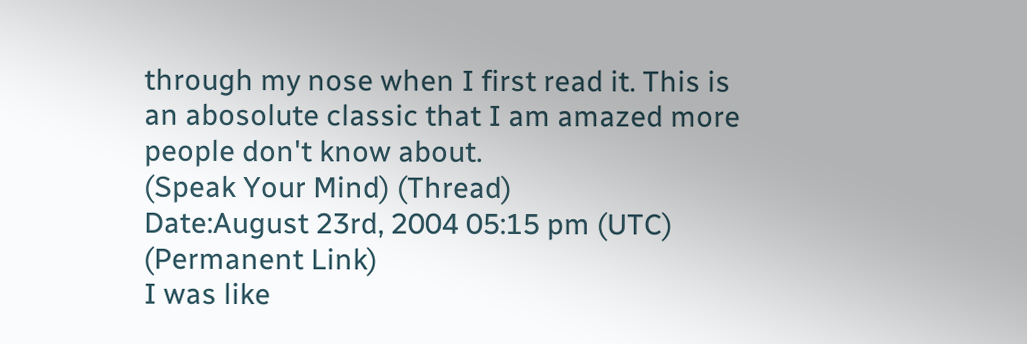through my nose when I first read it. This is an abosolute classic that I am amazed more people don't know about.
(Speak Your Mind) (Thread)
Date:August 23rd, 2004 05:15 pm (UTC)
(Permanent Link)
I was like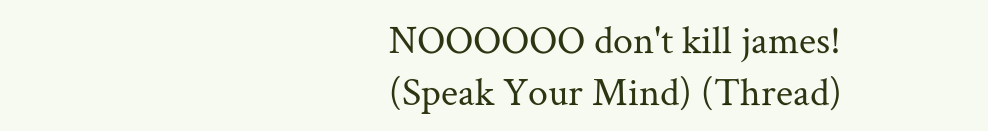NOOOOOO don't kill james!
(Speak Your Mind) (Thread)